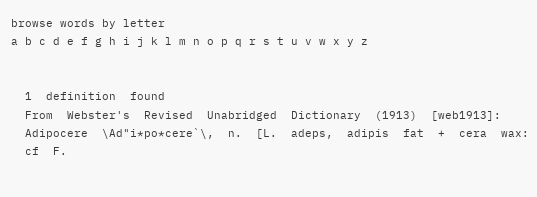browse words by letter
a b c d e f g h i j k l m n o p q r s t u v w x y z


  1  definition  found
  From  Webster's  Revised  Unabridged  Dictionary  (1913)  [web1913]:
  Adipocere  \Ad"i*po*cere`\,  n.  [L.  adeps,  adipis  fat  +  cera  wax:
  cf  F.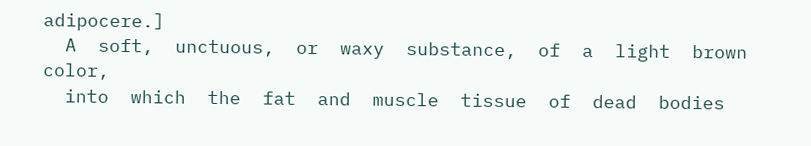adipocere.]
  A  soft,  unctuous,  or  waxy  substance,  of  a  light  brown  color,
  into  which  the  fat  and  muscle  tissue  of  dead  bodies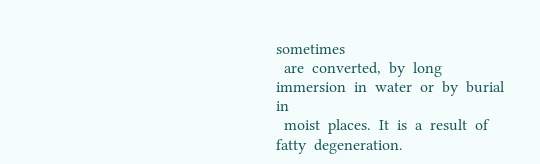sometimes
  are  converted,  by  long  immersion  in  water  or  by  burial  in
  moist  places.  It  is  a  result  of  fatty  degeneration.